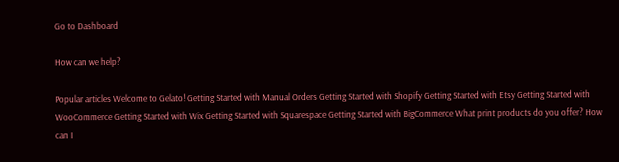Go to Dashboard

How can we help?

Popular articles Welcome to Gelato! Getting Started with Manual Orders Getting Started with Shopify Getting Started with Etsy Getting Started with WooCommerce Getting Started with Wix Getting Started with Squarespace Getting Started with BigCommerce What print products do you offer? How can I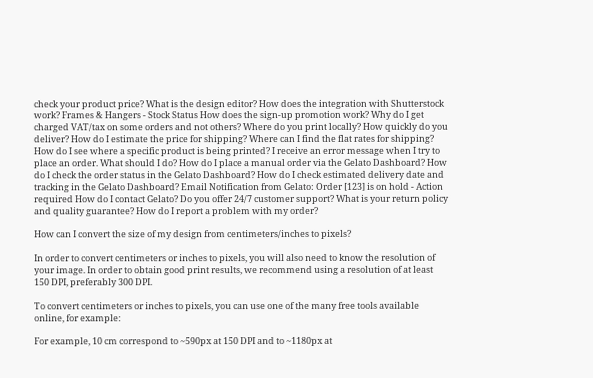check your product price? What is the design editor? How does the integration with Shutterstock work? Frames & Hangers - Stock Status How does the sign-up promotion work? Why do I get charged VAT/tax on some orders and not others? Where do you print locally? How quickly do you deliver? How do I estimate the price for shipping? Where can I find the flat rates for shipping? How do I see where a specific product is being printed? I receive an error message when I try to place an order. What should I do? How do I place a manual order via the Gelato Dashboard? How do I check the order status in the Gelato Dashboard? How do I check estimated delivery date and tracking in the Gelato Dashboard? Email Notification from Gelato: Order [123] is on hold - Action required How do I contact Gelato? Do you offer 24/7 customer support? What is your return policy and quality guarantee? How do I report a problem with my order?

How can I convert the size of my design from centimeters/inches to pixels?

In order to convert centimeters or inches to pixels, you will also need to know the resolution of your image. In order to obtain good print results, we recommend using a resolution of at least 150 DPI, preferably 300 DPI.

To convert centimeters or inches to pixels, you can use one of the many free tools available online, for example:

For example, 10 cm correspond to ~590px at 150 DPI and to ~1180px at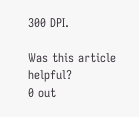300 DPI.

Was this article helpful?
0 out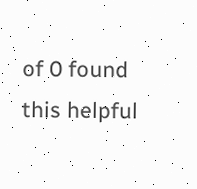of 0 found this helpful